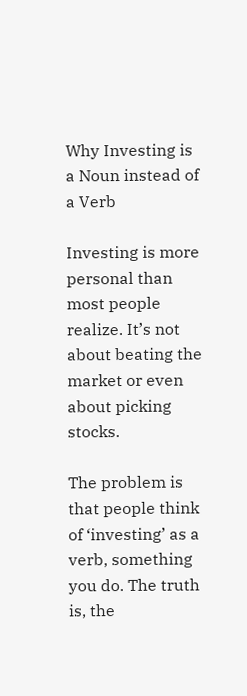Why Investing is a Noun instead of a Verb

Investing is more personal than most people realize. It’s not about beating the market or even about picking stocks.

The problem is that people think of ‘investing’ as a verb, something you do. The truth is, the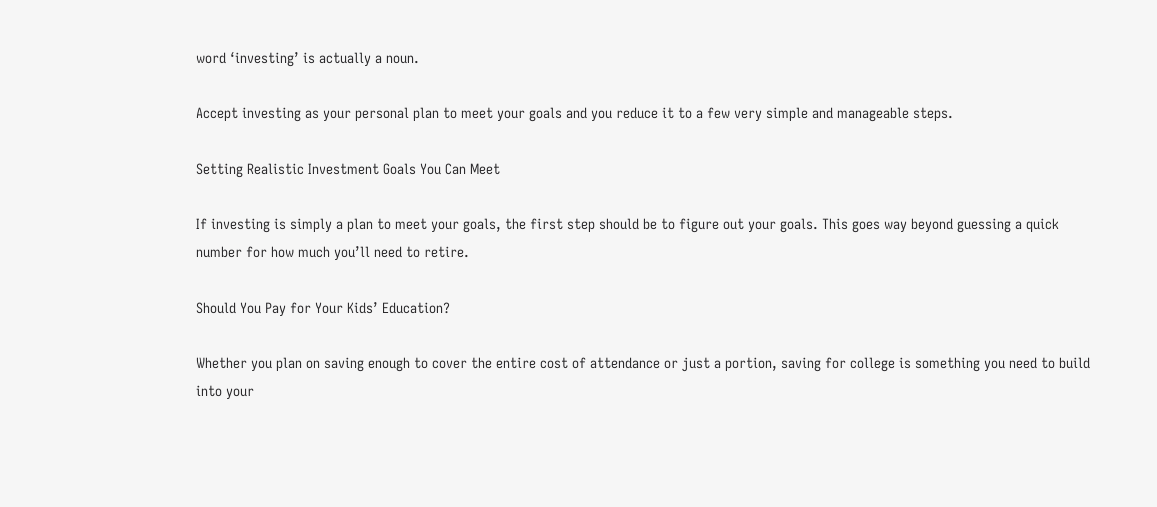word ‘investing’ is actually a noun.

Accept investing as your personal plan to meet your goals and you reduce it to a few very simple and manageable steps.

Setting Realistic Investment Goals You Can Meet

If investing is simply a plan to meet your goals, the first step should be to figure out your goals. This goes way beyond guessing a quick number for how much you’ll need to retire.

Should You Pay for Your Kids’ Education?

Whether you plan on saving enough to cover the entire cost of attendance or just a portion, saving for college is something you need to build into your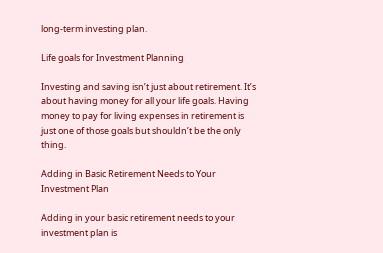long-term investing plan.

Life goals for Investment Planning

Investing and saving isn’t just about retirement. It’s about having money for all your life goals. Having money to pay for living expenses in retirement is just one of those goals but shouldn’t be the only thing.

Adding in Basic Retirement Needs to Your Investment Plan

Adding in your basic retirement needs to your investment plan is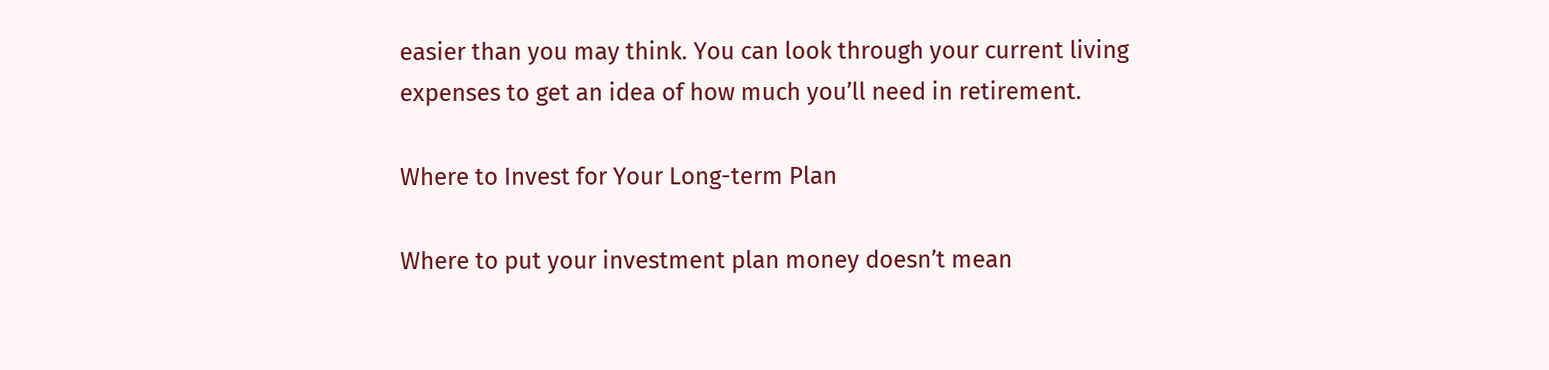easier than you may think. You can look through your current living expenses to get an idea of how much you’ll need in retirement.

Where to Invest for Your Long-term Plan

Where to put your investment plan money doesn’t mean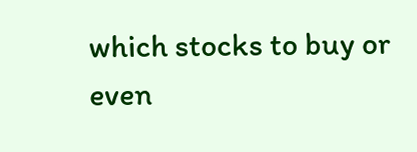which stocks to buy or even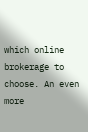which online brokerage to choose. An even more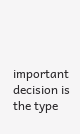important decision is the type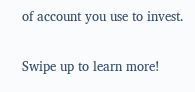of account you use to invest.

Swipe up to learn more!